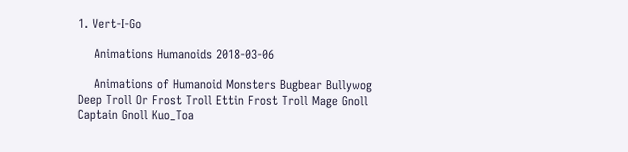1. Vert-I-Go

    Animations Humanoids 2018-03-06

    Animations of Humanoid Monsters Bugbear Bullywog Deep Troll Or Frost Troll Ettin Frost Troll Mage Gnoll Captain Gnoll Kuo_Toa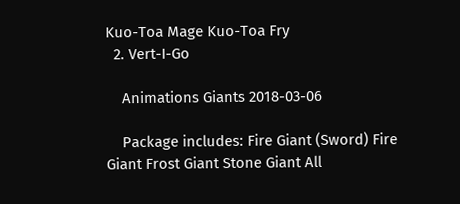Kuo-Toa Mage Kuo-Toa Fry
  2. Vert-I-Go

    Animations Giants 2018-03-06

    Package includes: Fire Giant (Sword) Fire Giant Frost Giant Stone Giant All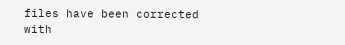files have been corrected with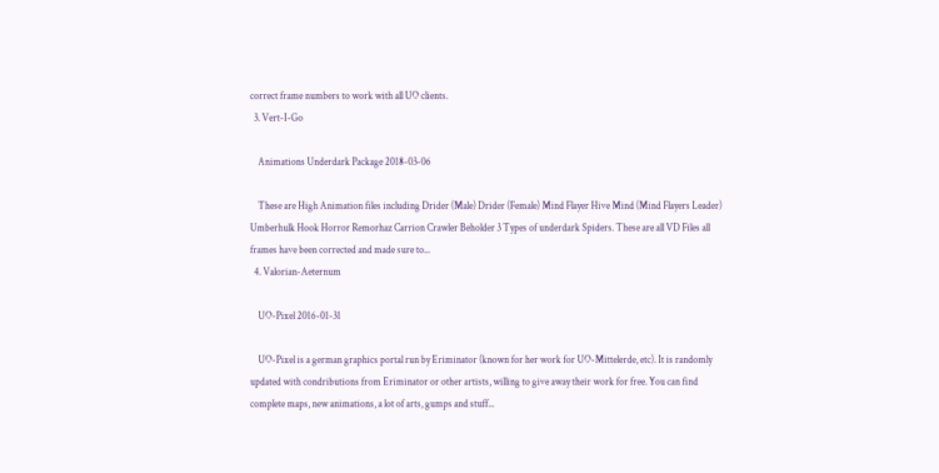correct frame numbers to work with all UO clients.
  3. Vert-I-Go

    Animations Underdark Package 2018-03-06

    These are High Animation files including Drider (Male) Drider (Female) Mind Flayer Hive Mind (Mind Flayers Leader) Umberhulk Hook Horror Remorhaz Carrion Crawler Beholder 3 Types of underdark Spiders. These are all VD Files all frames have been corrected and made sure to...
  4. Valorian-Aeternum

    UO-Pixel 2016-01-31

    UO-Pixel is a german graphics portal run by Eriminator (known for her work for UO-Mittelerde, etc). It is randomly updated with condributions from Eriminator or other artists, willing to give away their work for free. You can find complete maps, new animations, a lot of arts, gumps and stuff...